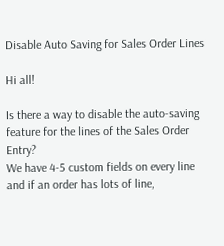Disable Auto Saving for Sales Order Lines

Hi all!

Is there a way to disable the auto-saving feature for the lines of the Sales Order Entry?
We have 4-5 custom fields on every line and if an order has lots of line,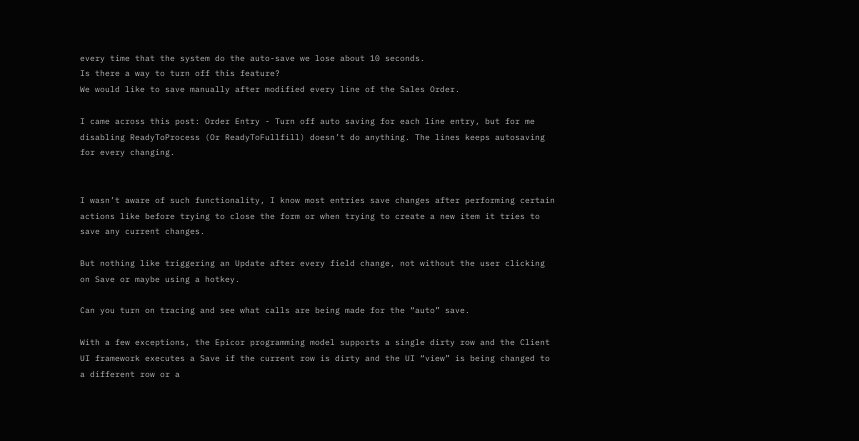every time that the system do the auto-save we lose about 10 seconds.
Is there a way to turn off this feature?
We would like to save manually after modified every line of the Sales Order.

I came across this post: Order Entry - Turn off auto saving for each line entry, but for me disabling ReadyToProcess (Or ReadyToFullfill) doesn’t do anything. The lines keeps autosaving for every changing.


I wasn’t aware of such functionality, I know most entries save changes after performing certain actions like before trying to close the form or when trying to create a new item it tries to save any current changes.

But nothing like triggering an Update after every field change, not without the user clicking on Save or maybe using a hotkey.

Can you turn on tracing and see what calls are being made for the “auto” save.

With a few exceptions, the Epicor programming model supports a single dirty row and the Client UI framework executes a Save if the current row is dirty and the UI “view” is being changed to a different row or a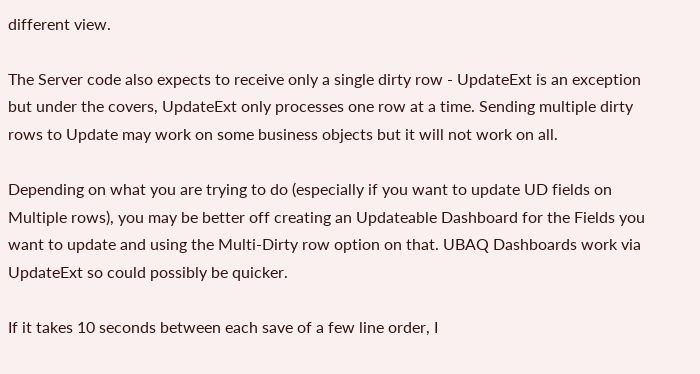different view.

The Server code also expects to receive only a single dirty row - UpdateExt is an exception but under the covers, UpdateExt only processes one row at a time. Sending multiple dirty rows to Update may work on some business objects but it will not work on all.

Depending on what you are trying to do (especially if you want to update UD fields on Multiple rows), you may be better off creating an Updateable Dashboard for the Fields you want to update and using the Multi-Dirty row option on that. UBAQ Dashboards work via UpdateExt so could possibly be quicker.

If it takes 10 seconds between each save of a few line order, I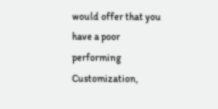would offer that you have a poor performing Customization,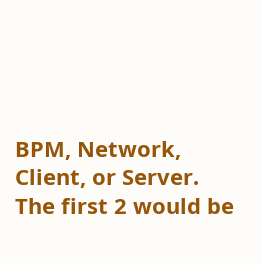BPM, Network, Client, or Server. The first 2 would be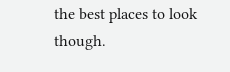the best places to look though.